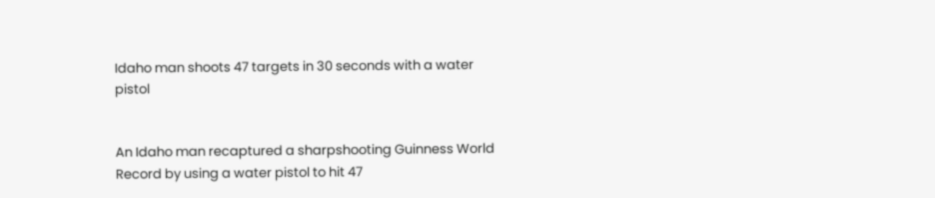Idaho man shoots 47 targets in 30 seconds with a water pistol


An Idaho man recaptured a sharpshooting Guinness World Record by using a water pistol to hit 47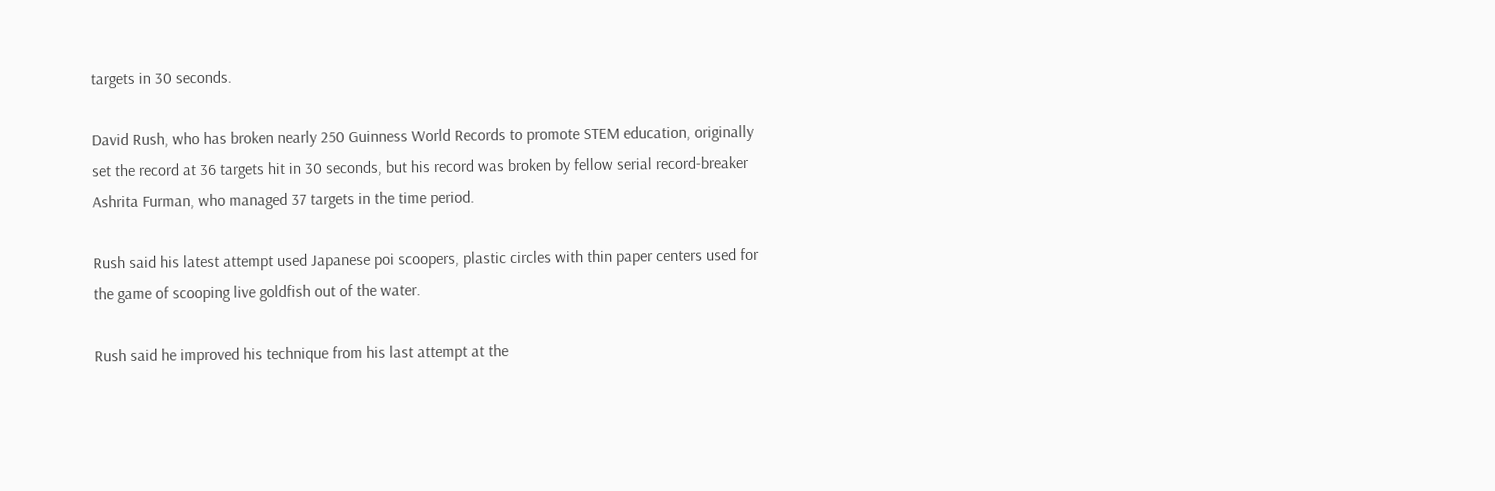targets in 30 seconds.

David Rush, who has broken nearly 250 Guinness World Records to promote STEM education, originally set the record at 36 targets hit in 30 seconds, but his record was broken by fellow serial record-breaker Ashrita Furman, who managed 37 targets in the time period.

Rush said his latest attempt used Japanese poi scoopers, plastic circles with thin paper centers used for the game of scooping live goldfish out of the water.

Rush said he improved his technique from his last attempt at the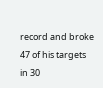record and broke 47 of his targets in 30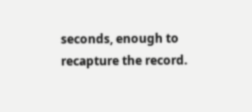seconds, enough to recapture the record.